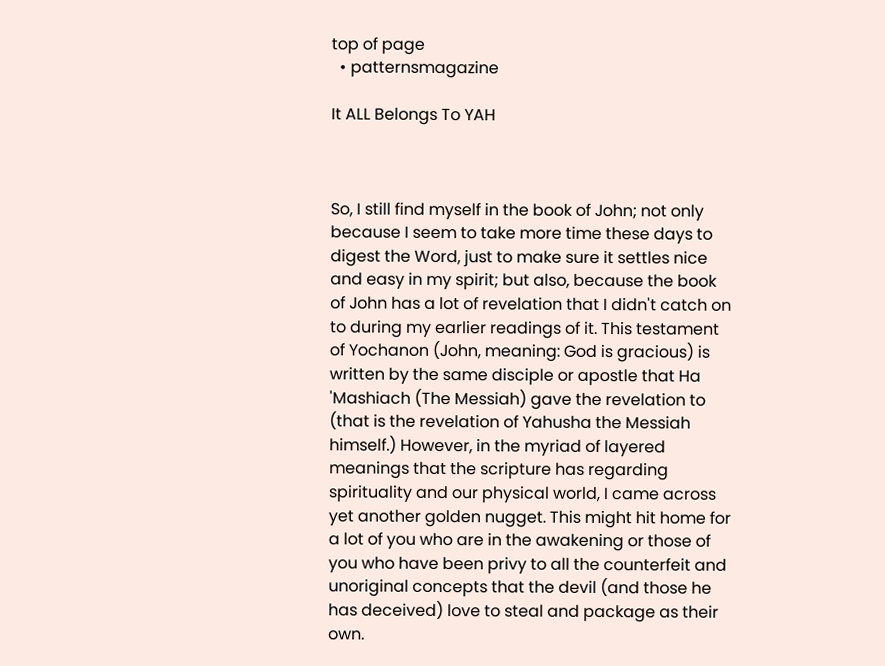top of page
  • patternsmagazine

It ALL Belongs To YAH



So, I still find myself in the book of John; not only because I seem to take more time these days to digest the Word, just to make sure it settles nice and easy in my spirit; but also, because the book of John has a lot of revelation that I didn't catch on to during my earlier readings of it. This testament of Yochanon (John, meaning: God is gracious) is written by the same disciple or apostle that Ha 'Mashiach (The Messiah) gave the revelation to (that is the revelation of Yahusha the Messiah himself.) However, in the myriad of layered meanings that the scripture has regarding spirituality and our physical world, I came across yet another golden nugget. This might hit home for a lot of you who are in the awakening or those of you who have been privy to all the counterfeit and unoriginal concepts that the devil (and those he has deceived) love to steal and package as their own.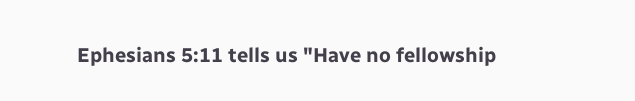Ephesians 5:11 tells us "Have no fellowship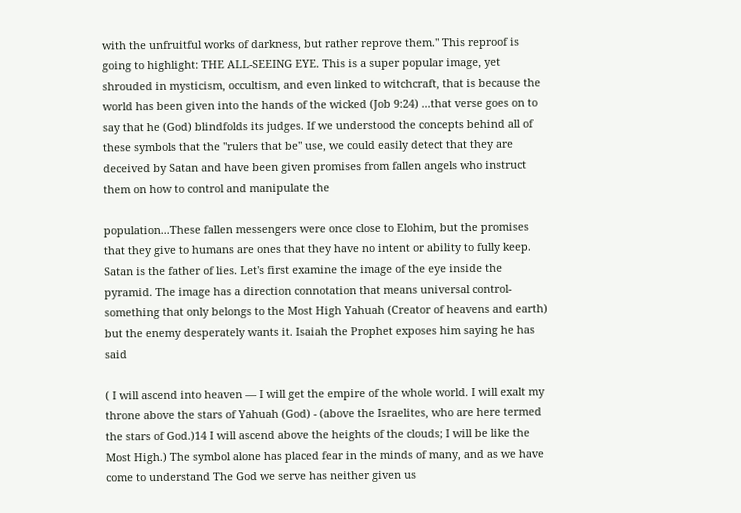with the unfruitful works of darkness, but rather reprove them." This reproof is going to highlight: THE ALL-SEEING EYE. This is a super popular image, yet shrouded in mysticism, occultism, and even linked to witchcraft, that is because the world has been given into the hands of the wicked (Job 9:24) ...that verse goes on to say that he (God) blindfolds its judges. If we understood the concepts behind all of these symbols that the "rulers that be" use, we could easily detect that they are deceived by Satan and have been given promises from fallen angels who instruct them on how to control and manipulate the

population...These fallen messengers were once close to Elohim, but the promises that they give to humans are ones that they have no intent or ability to fully keep. Satan is the father of lies. Let's first examine the image of the eye inside the pyramid. The image has a direction connotation that means universal control- something that only belongs to the Most High Yahuah (Creator of heavens and earth) but the enemy desperately wants it. Isaiah the Prophet exposes him saying he has said

( I will ascend into heaven — I will get the empire of the whole world. I will exalt my throne above the stars of Yahuah (God) - (above the Israelites, who are here termed the stars of God.)14 I will ascend above the heights of the clouds; I will be like the Most High.) The symbol alone has placed fear in the minds of many, and as we have come to understand The God we serve has neither given us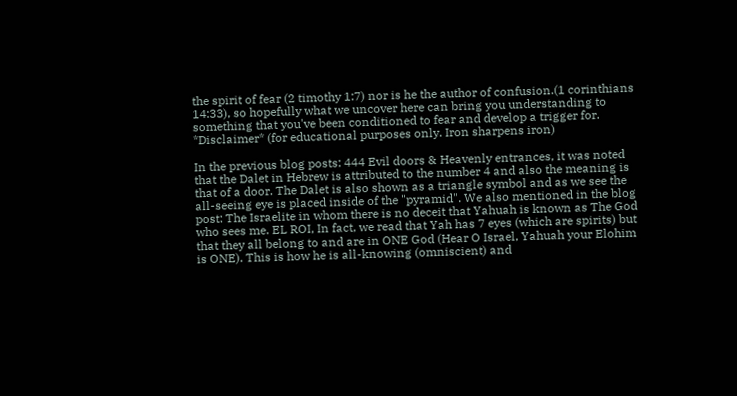the spirit of fear (2 timothy 1:7) nor is he the author of confusion.(1 corinthians 14:33), so hopefully what we uncover here can bring you understanding to something that you've been conditioned to fear and develop a trigger for. *Disclaimer* (for educational purposes only. Iron sharpens iron)

In the previous blog posts: 444 Evil doors & Heavenly entrances, it was noted that the Dalet in Hebrew is attributed to the number 4 and also the meaning is that of a door. The Dalet is also shown as a triangle symbol and as we see the all-seeing eye is placed inside of the "pyramid". We also mentioned in the blog post: The Israelite in whom there is no deceit that Yahuah is known as The God who sees me. EL ROI, In fact, we read that Yah has 7 eyes (which are spirits) but that they all belong to and are in ONE God (Hear O Israel, Yahuah your Elohim is ONE). This is how he is all-knowing (omniscient) and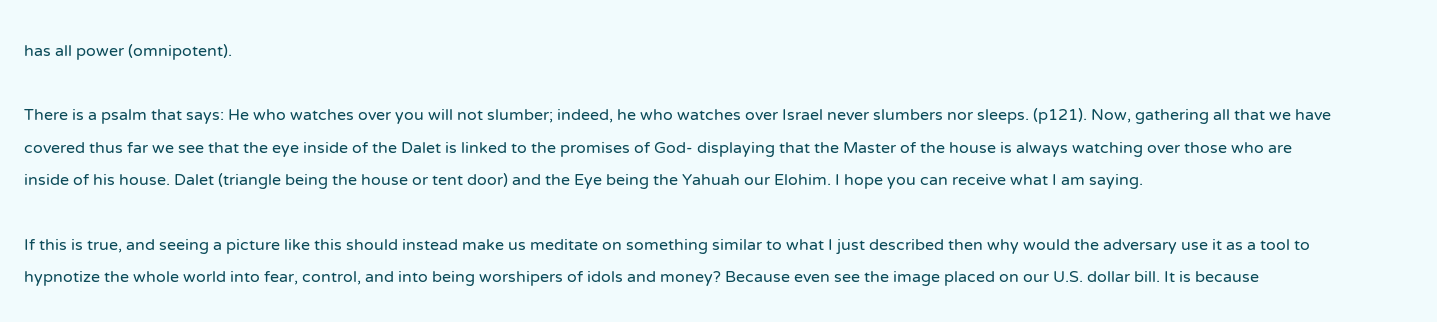has all power (omnipotent).

There is a psalm that says: He who watches over you will not slumber; indeed, he who watches over Israel never slumbers nor sleeps. (p121). Now, gathering all that we have covered thus far we see that the eye inside of the Dalet is linked to the promises of God- displaying that the Master of the house is always watching over those who are inside of his house. Dalet (triangle being the house or tent door) and the Eye being the Yahuah our Elohim. I hope you can receive what I am saying.

If this is true, and seeing a picture like this should instead make us meditate on something similar to what I just described then why would the adversary use it as a tool to hypnotize the whole world into fear, control, and into being worshipers of idols and money? Because even see the image placed on our U.S. dollar bill. It is because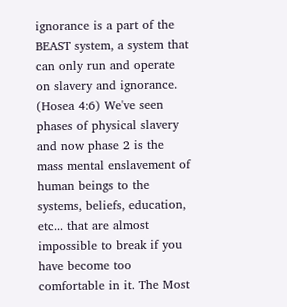ignorance is a part of the BEAST system, a system that can only run and operate on slavery and ignorance. (Hosea 4:6) We've seen phases of physical slavery and now phase 2 is the mass mental enslavement of human beings to the systems, beliefs, education, etc... that are almost impossible to break if you have become too comfortable in it. The Most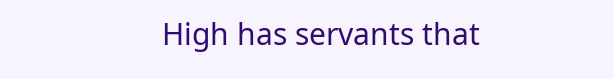High has servants that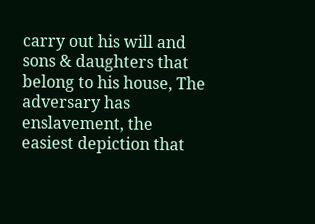carry out his will and sons & daughters that belong to his house, The adversary has enslavement, the easiest depiction that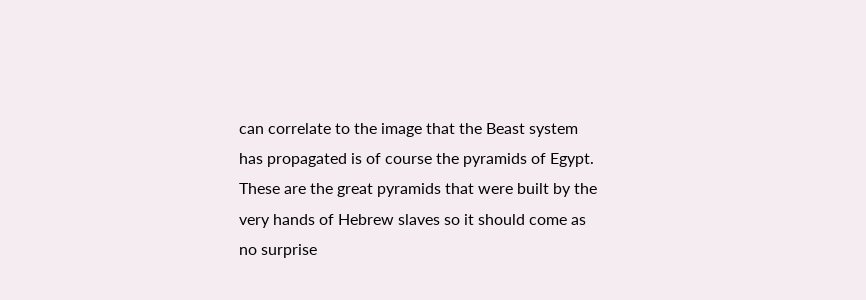can correlate to the image that the Beast system has propagated is of course the pyramids of Egypt. These are the great pyramids that were built by the very hands of Hebrew slaves so it should come as no surprise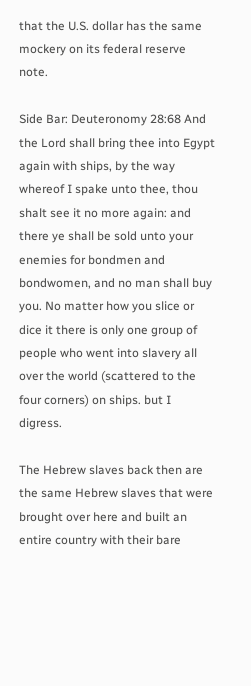that the U.S. dollar has the same mockery on its federal reserve note.

Side Bar: Deuteronomy 28:68 And the Lord shall bring thee into Egypt again with ships, by the way whereof I spake unto thee, thou shalt see it no more again: and there ye shall be sold unto your enemies for bondmen and bondwomen, and no man shall buy you. No matter how you slice or dice it there is only one group of people who went into slavery all over the world (scattered to the four corners) on ships. but I digress.

The Hebrew slaves back then are the same Hebrew slaves that were brought over here and built an entire country with their bare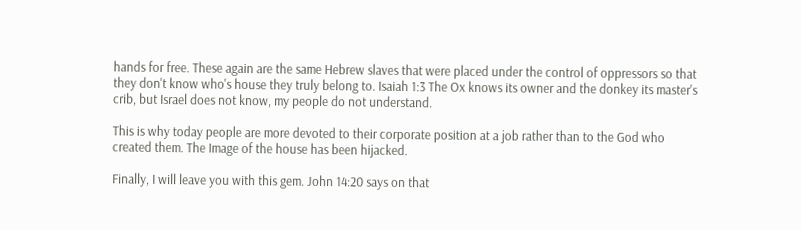hands for free. These again are the same Hebrew slaves that were placed under the control of oppressors so that they don't know who's house they truly belong to. Isaiah 1:3 The Ox knows its owner and the donkey its master's crib, but Israel does not know, my people do not understand.

This is why today people are more devoted to their corporate position at a job rather than to the God who created them. The Image of the house has been hijacked.

Finally, I will leave you with this gem. John 14:20 says on that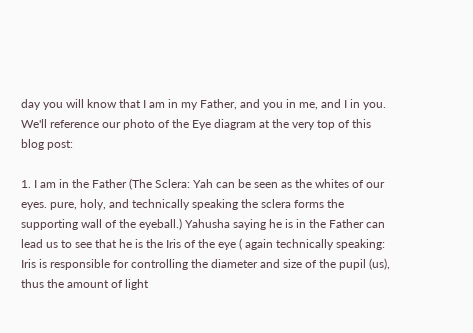day you will know that I am in my Father, and you in me, and I in you. We'll reference our photo of the Eye diagram at the very top of this blog post:

1. I am in the Father (The Sclera: Yah can be seen as the whites of our eyes. pure, holy, and technically speaking the sclera forms the supporting wall of the eyeball.) Yahusha saying he is in the Father can lead us to see that he is the Iris of the eye ( again technically speaking: Iris is responsible for controlling the diameter and size of the pupil (us), thus the amount of light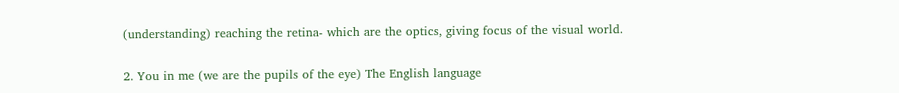(understanding) reaching the retina- which are the optics, giving focus of the visual world.

2. You in me (we are the pupils of the eye) The English language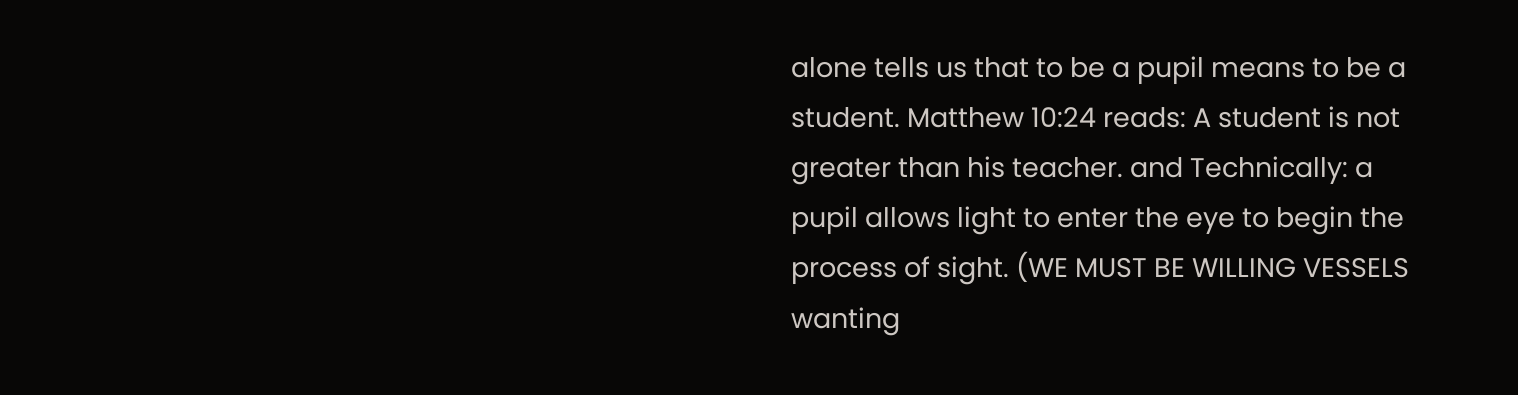alone tells us that to be a pupil means to be a student. Matthew 10:24 reads: A student is not greater than his teacher. and Technically: a pupil allows light to enter the eye to begin the process of sight. (WE MUST BE WILLING VESSELS wanting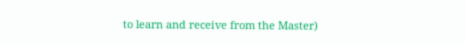to learn and receive from the Master)